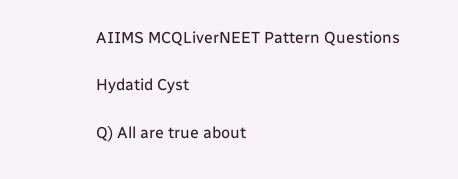AIIMS MCQLiverNEET Pattern Questions

Hydatid Cyst

Q) All are true about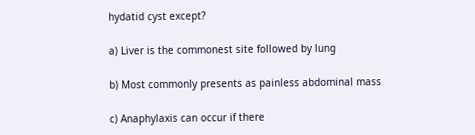hydatid cyst except?

a) Liver is the commonest site followed by lung

b) Most commonly presents as painless abdominal mass

c) Anaphylaxis can occur if there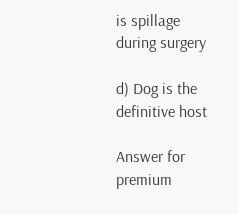is spillage during surgery

d) Dog is the definitive host

Answer for premium